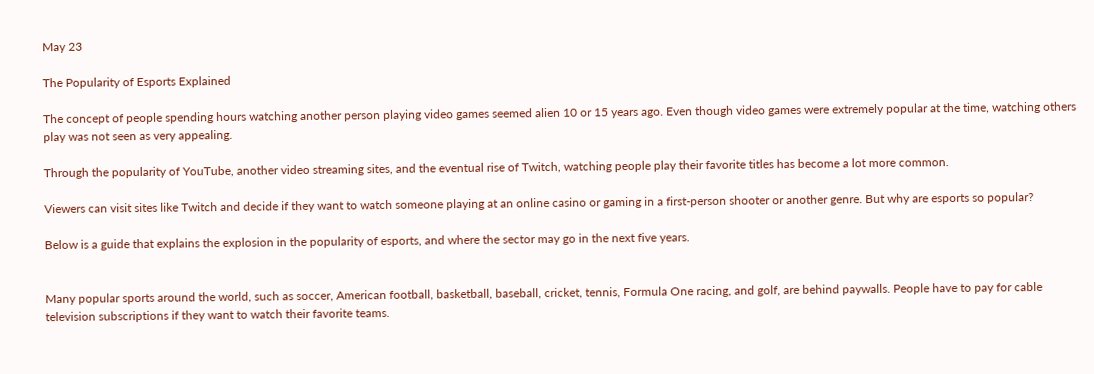May 23

The Popularity of Esports Explained

The concept of people spending hours watching another person playing video games seemed alien 10 or 15 years ago. Even though video games were extremely popular at the time, watching others play was not seen as very appealing.

Through the popularity of YouTube, another video streaming sites, and the eventual rise of Twitch, watching people play their favorite titles has become a lot more common.

Viewers can visit sites like Twitch and decide if they want to watch someone playing at an online casino or gaming in a first-person shooter or another genre. But why are esports so popular?

Below is a guide that explains the explosion in the popularity of esports, and where the sector may go in the next five years.


Many popular sports around the world, such as soccer, American football, basketball, baseball, cricket, tennis, Formula One racing, and golf, are behind paywalls. People have to pay for cable television subscriptions if they want to watch their favorite teams.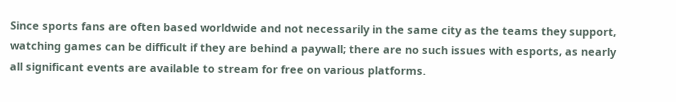Since sports fans are often based worldwide and not necessarily in the same city as the teams they support, watching games can be difficult if they are behind a paywall; there are no such issues with esports, as nearly all significant events are available to stream for free on various platforms.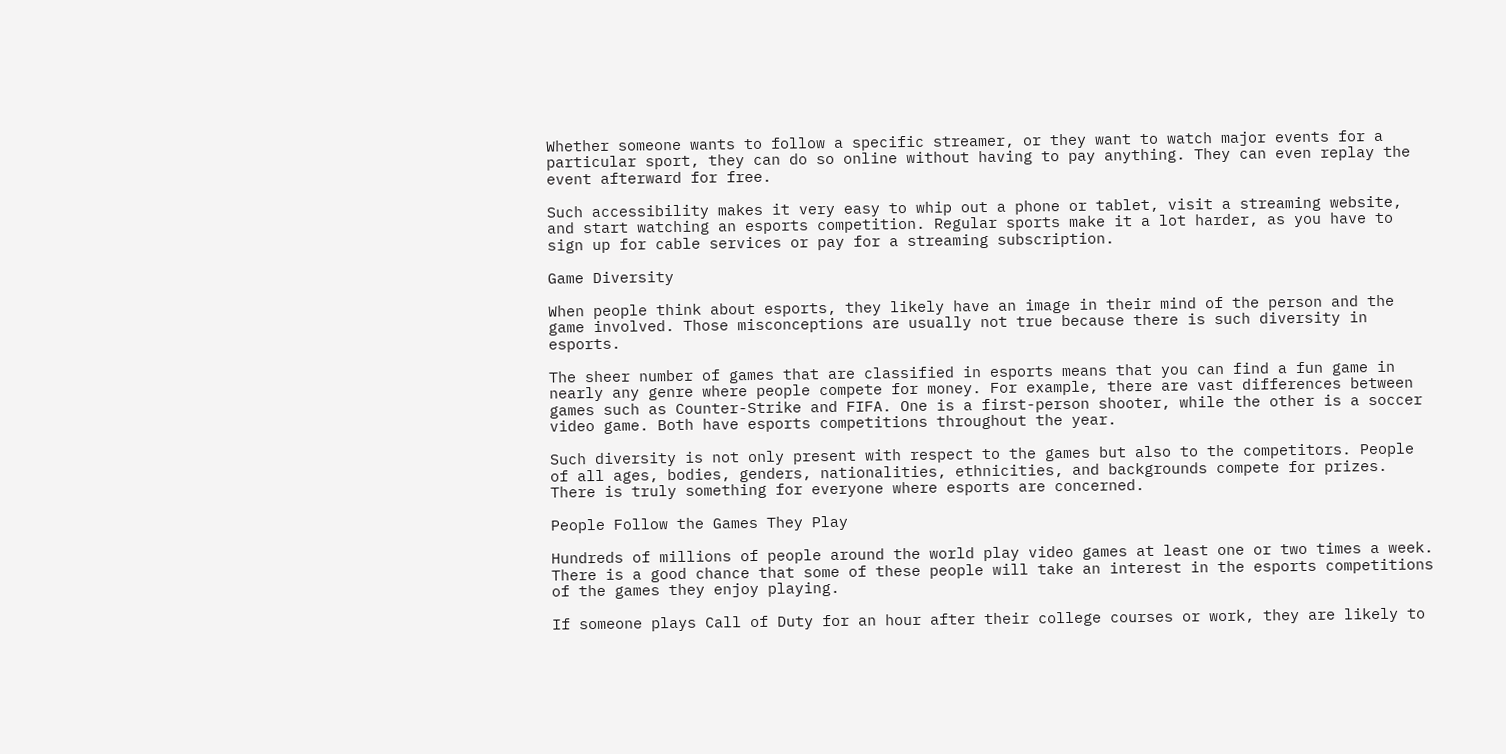Whether someone wants to follow a specific streamer, or they want to watch major events for a particular sport, they can do so online without having to pay anything. They can even replay the event afterward for free.

Such accessibility makes it very easy to whip out a phone or tablet, visit a streaming website, and start watching an esports competition. Regular sports make it a lot harder, as you have to sign up for cable services or pay for a streaming subscription.

Game Diversity

When people think about esports, they likely have an image in their mind of the person and the game involved. Those misconceptions are usually not true because there is such diversity in esports.

The sheer number of games that are classified in esports means that you can find a fun game in nearly any genre where people compete for money. For example, there are vast differences between games such as Counter-Strike and FIFA. One is a first-person shooter, while the other is a soccer video game. Both have esports competitions throughout the year.

Such diversity is not only present with respect to the games but also to the competitors. People of all ages, bodies, genders, nationalities, ethnicities, and backgrounds compete for prizes. There is truly something for everyone where esports are concerned.

People Follow the Games They Play

Hundreds of millions of people around the world play video games at least one or two times a week. There is a good chance that some of these people will take an interest in the esports competitions of the games they enjoy playing.

If someone plays Call of Duty for an hour after their college courses or work, they are likely to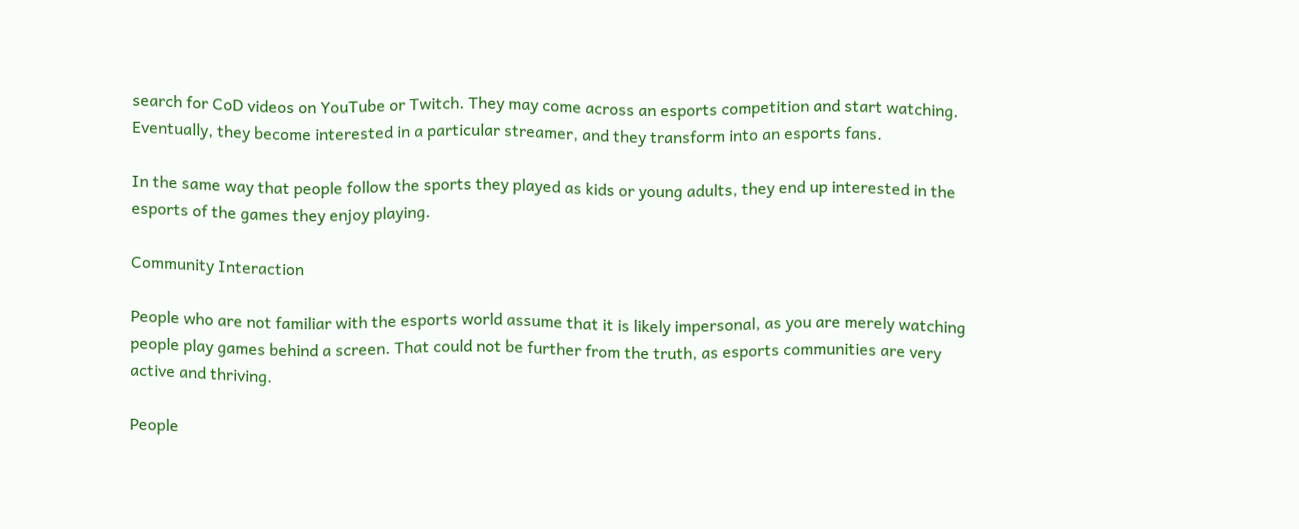search for CoD videos on YouTube or Twitch. They may come across an esports competition and start watching. Eventually, they become interested in a particular streamer, and they transform into an esports fans.

In the same way that people follow the sports they played as kids or young adults, they end up interested in the esports of the games they enjoy playing.

Community Interaction

People who are not familiar with the esports world assume that it is likely impersonal, as you are merely watching people play games behind a screen. That could not be further from the truth, as esports communities are very active and thriving.

People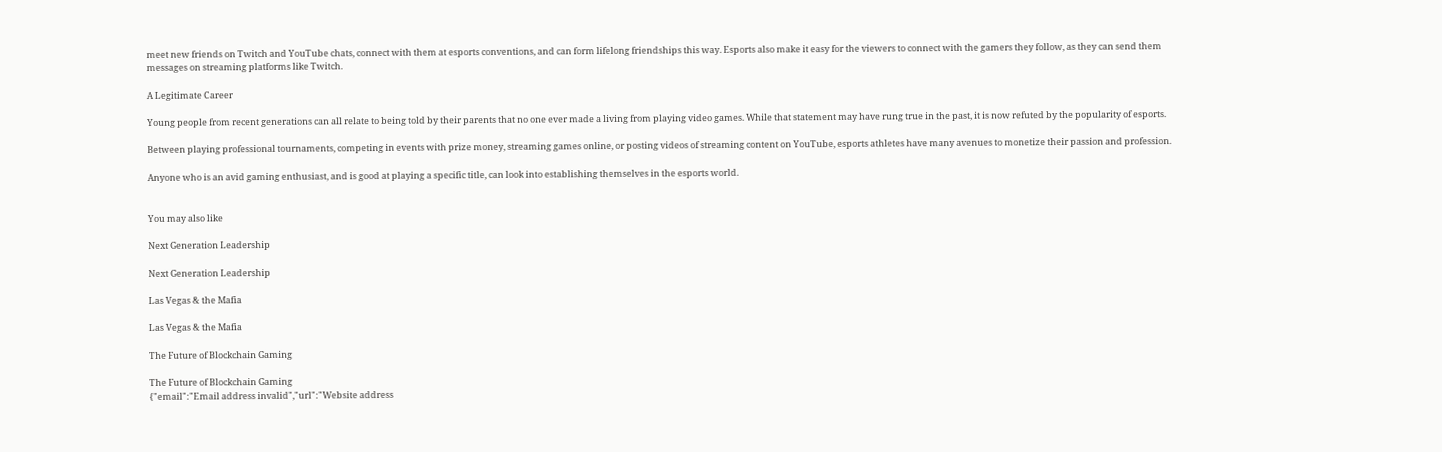meet new friends on Twitch and YouTube chats, connect with them at esports conventions, and can form lifelong friendships this way. Esports also make it easy for the viewers to connect with the gamers they follow, as they can send them messages on streaming platforms like Twitch.

A Legitimate Career

Young people from recent generations can all relate to being told by their parents that no one ever made a living from playing video games. While that statement may have rung true in the past, it is now refuted by the popularity of esports.

Between playing professional tournaments, competing in events with prize money, streaming games online, or posting videos of streaming content on YouTube, esports athletes have many avenues to monetize their passion and profession.

Anyone who is an avid gaming enthusiast, and is good at playing a specific title, can look into establishing themselves in the esports world.


You may also like

Next Generation Leadership

Next Generation Leadership

Las Vegas & the Mafia

Las Vegas & the Mafia

The Future of Blockchain Gaming

The Future of Blockchain Gaming
{"email":"Email address invalid","url":"Website address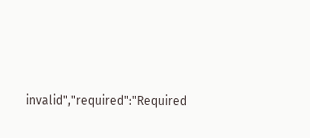invalid","required":"Required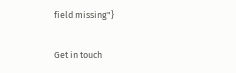field missing"}

Get in touch